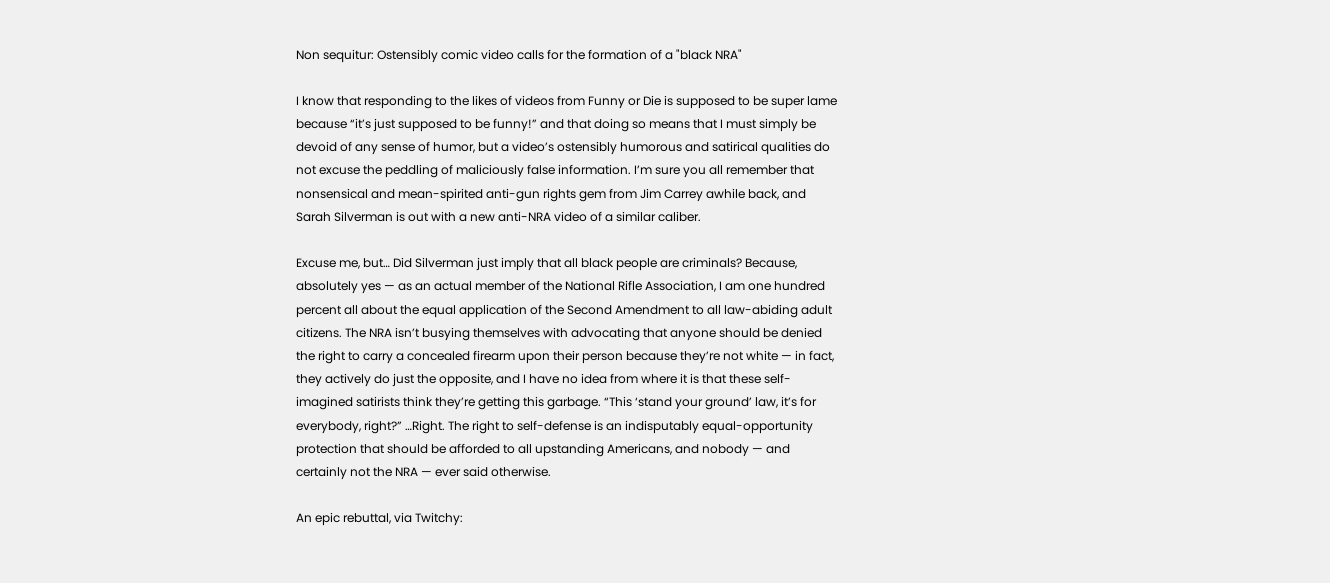Non sequitur: Ostensibly comic video calls for the formation of a "black NRA"

I know that responding to the likes of videos from Funny or Die is supposed to be super lame because “it’s just supposed to be funny!” and that doing so means that I must simply be devoid of any sense of humor, but a video’s ostensibly humorous and satirical qualities do not excuse the peddling of maliciously false information. I’m sure you all remember that nonsensical and mean-spirited anti-gun rights gem from Jim Carrey awhile back, and Sarah Silverman is out with a new anti-NRA video of a similar caliber.

Excuse me, but… Did Silverman just imply that all black people are criminals? Because, absolutely yes — as an actual member of the National Rifle Association, I am one hundred percent all about the equal application of the Second Amendment to all law-abiding adult citizens. The NRA isn’t busying themselves with advocating that anyone should be denied the right to carry a concealed firearm upon their person because they’re not white — in fact, they actively do just the opposite, and I have no idea from where it is that these self-imagined satirists think they’re getting this garbage. “This ‘stand your ground’ law, it’s for everybody, right?” …Right. The right to self-defense is an indisputably equal-opportunity protection that should be afforded to all upstanding Americans, and nobody — and certainly not the NRA — ever said otherwise.

An epic rebuttal, via Twitchy: